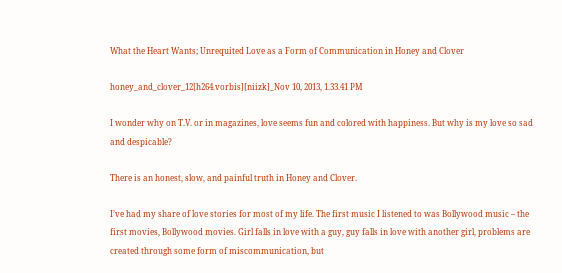What the Heart Wants; Unrequited Love as a Form of Communication in Honey and Clover

honey_and_clover_12[h264.vorbis][niizk]_Nov 10, 2013, 1.33.41 PM

I wonder why on T.V. or in magazines, love seems fun and colored with happiness. But why is my love so sad and despicable?

There is an honest, slow, and painful truth in Honey and Clover.

I’ve had my share of love stories for most of my life. The first music I listened to was Bollywood music – the first movies, Bollywood movies. Girl falls in love with a guy, guy falls in love with another girl, problems are created through some form of miscommunication, but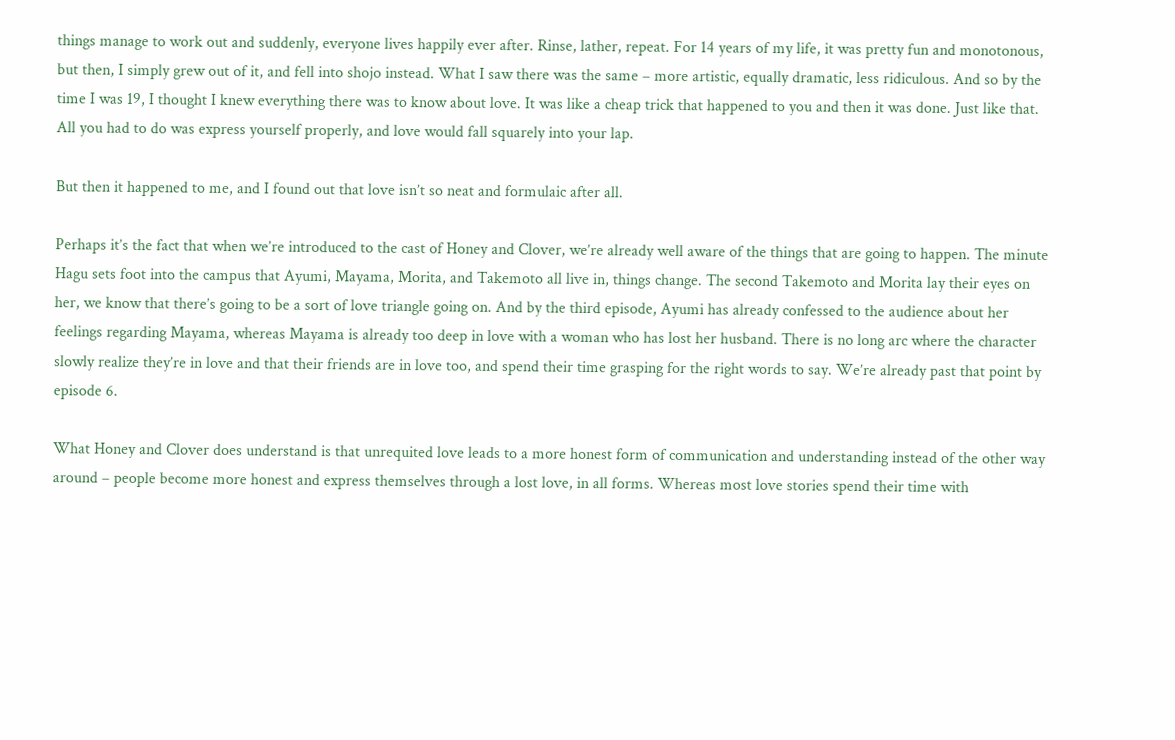things manage to work out and suddenly, everyone lives happily ever after. Rinse, lather, repeat. For 14 years of my life, it was pretty fun and monotonous, but then, I simply grew out of it, and fell into shojo instead. What I saw there was the same – more artistic, equally dramatic, less ridiculous. And so by the time I was 19, I thought I knew everything there was to know about love. It was like a cheap trick that happened to you and then it was done. Just like that. All you had to do was express yourself properly, and love would fall squarely into your lap.

But then it happened to me, and I found out that love isn’t so neat and formulaic after all.

Perhaps it’s the fact that when we’re introduced to the cast of Honey and Clover, we’re already well aware of the things that are going to happen. The minute Hagu sets foot into the campus that Ayumi, Mayama, Morita, and Takemoto all live in, things change. The second Takemoto and Morita lay their eyes on her, we know that there’s going to be a sort of love triangle going on. And by the third episode, Ayumi has already confessed to the audience about her feelings regarding Mayama, whereas Mayama is already too deep in love with a woman who has lost her husband. There is no long arc where the character slowly realize they’re in love and that their friends are in love too, and spend their time grasping for the right words to say. We’re already past that point by episode 6.

What Honey and Clover does understand is that unrequited love leads to a more honest form of communication and understanding instead of the other way around – people become more honest and express themselves through a lost love, in all forms. Whereas most love stories spend their time with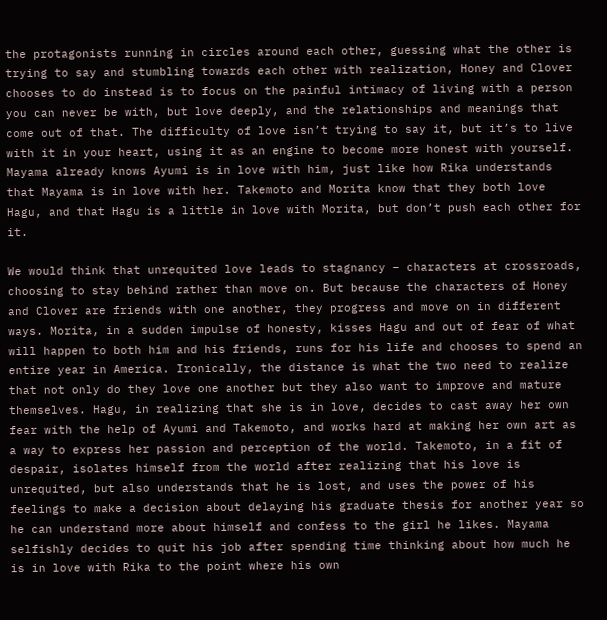the protagonists running in circles around each other, guessing what the other is trying to say and stumbling towards each other with realization, Honey and Clover chooses to do instead is to focus on the painful intimacy of living with a person you can never be with, but love deeply, and the relationships and meanings that come out of that. The difficulty of love isn’t trying to say it, but it’s to live with it in your heart, using it as an engine to become more honest with yourself. Mayama already knows Ayumi is in love with him, just like how Rika understands that Mayama is in love with her. Takemoto and Morita know that they both love Hagu, and that Hagu is a little in love with Morita, but don’t push each other for it.

We would think that unrequited love leads to stagnancy – characters at crossroads, choosing to stay behind rather than move on. But because the characters of Honey and Clover are friends with one another, they progress and move on in different ways. Morita, in a sudden impulse of honesty, kisses Hagu and out of fear of what will happen to both him and his friends, runs for his life and chooses to spend an entire year in America. Ironically, the distance is what the two need to realize that not only do they love one another but they also want to improve and mature themselves. Hagu, in realizing that she is in love, decides to cast away her own fear with the help of Ayumi and Takemoto, and works hard at making her own art as a way to express her passion and perception of the world. Takemoto, in a fit of despair, isolates himself from the world after realizing that his love is unrequited, but also understands that he is lost, and uses the power of his feelings to make a decision about delaying his graduate thesis for another year so he can understand more about himself and confess to the girl he likes. Mayama selfishly decides to quit his job after spending time thinking about how much he is in love with Rika to the point where his own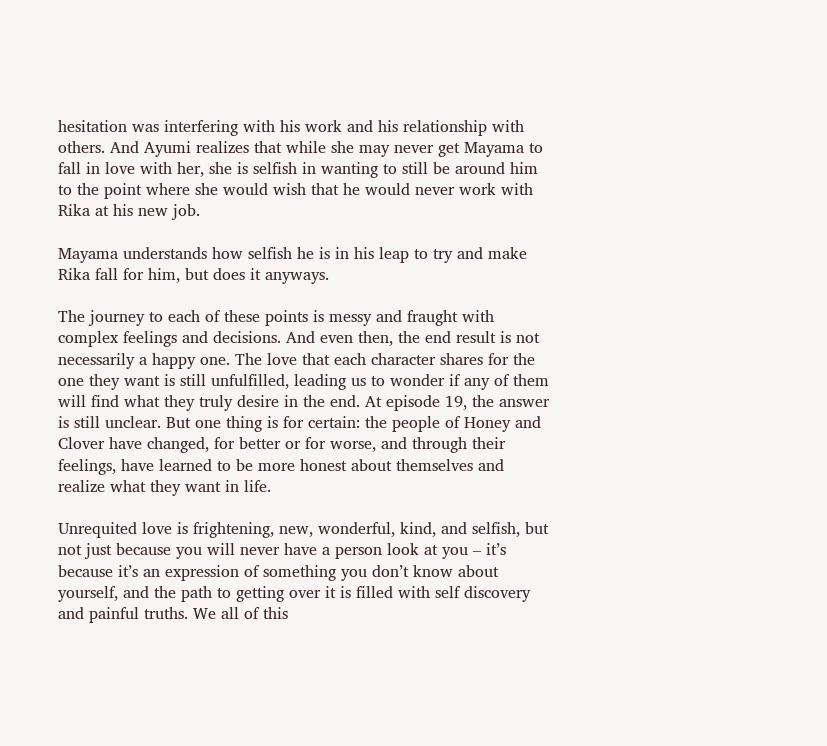hesitation was interfering with his work and his relationship with others. And Ayumi realizes that while she may never get Mayama to fall in love with her, she is selfish in wanting to still be around him to the point where she would wish that he would never work with Rika at his new job.

Mayama understands how selfish he is in his leap to try and make Rika fall for him, but does it anyways.

The journey to each of these points is messy and fraught with complex feelings and decisions. And even then, the end result is not necessarily a happy one. The love that each character shares for the one they want is still unfulfilled, leading us to wonder if any of them will find what they truly desire in the end. At episode 19, the answer is still unclear. But one thing is for certain: the people of Honey and Clover have changed, for better or for worse, and through their feelings, have learned to be more honest about themselves and realize what they want in life.

Unrequited love is frightening, new, wonderful, kind, and selfish, but not just because you will never have a person look at you – it’s because it’s an expression of something you don’t know about yourself, and the path to getting over it is filled with self discovery and painful truths. We all of this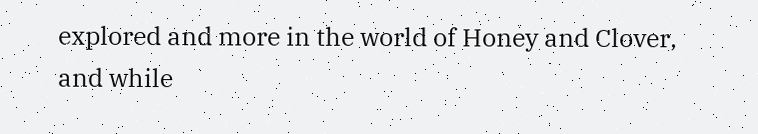explored and more in the world of Honey and Clover, and while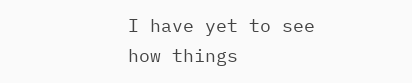I have yet to see how things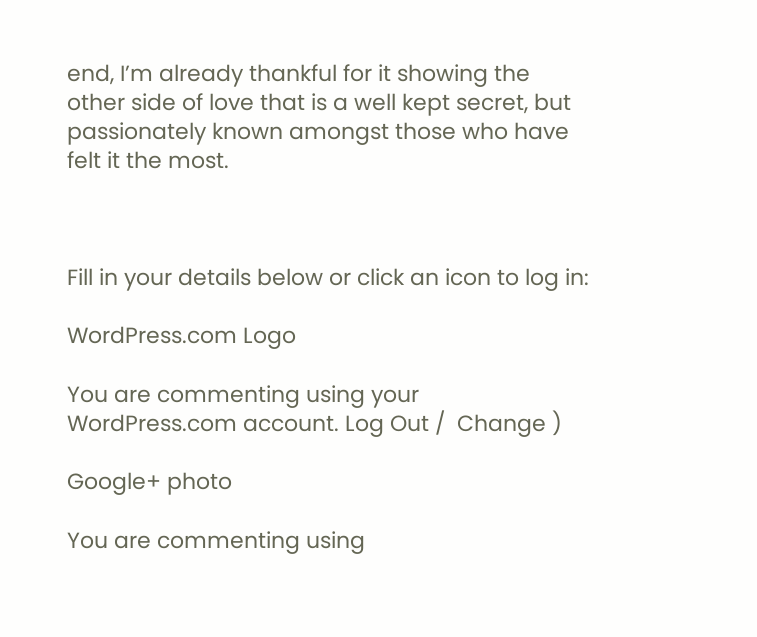end, I’m already thankful for it showing the other side of love that is a well kept secret, but passionately known amongst those who have felt it the most.



Fill in your details below or click an icon to log in:

WordPress.com Logo

You are commenting using your WordPress.com account. Log Out /  Change )

Google+ photo

You are commenting using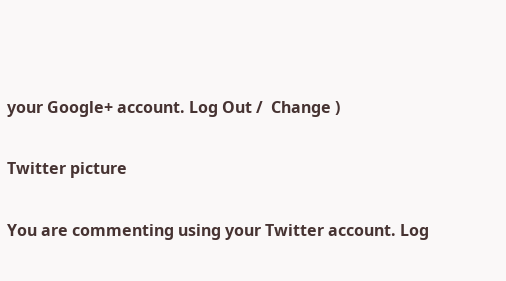your Google+ account. Log Out /  Change )

Twitter picture

You are commenting using your Twitter account. Log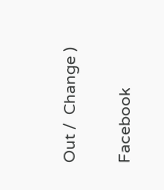Out /  Change )

Facebook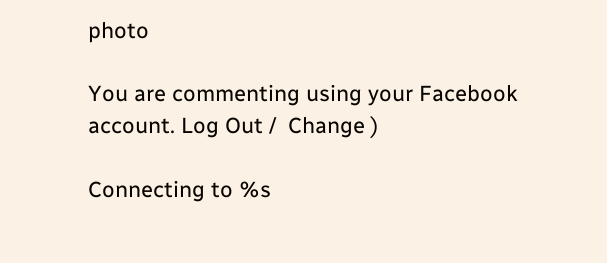photo

You are commenting using your Facebook account. Log Out /  Change )

Connecting to %s